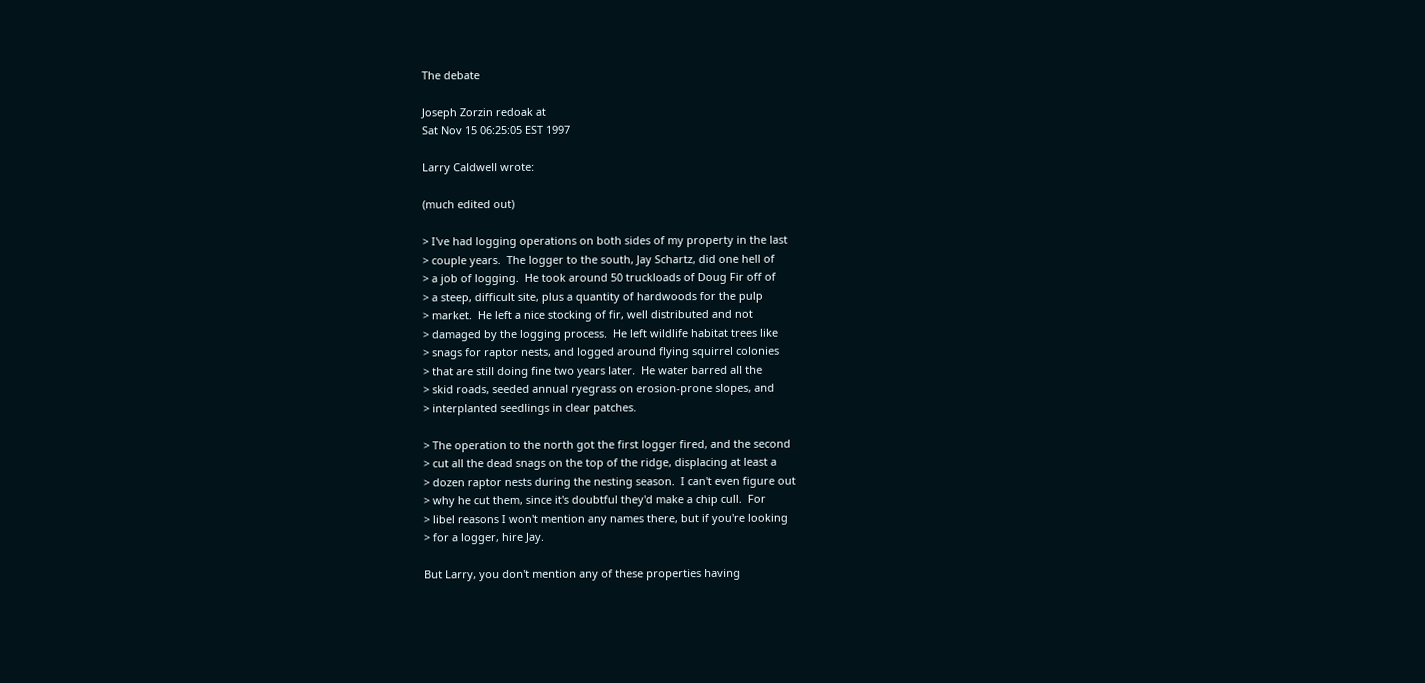The debate

Joseph Zorzin redoak at
Sat Nov 15 06:25:05 EST 1997

Larry Caldwell wrote:

(much edited out)

> I've had logging operations on both sides of my property in the last
> couple years.  The logger to the south, Jay Schartz, did one hell of
> a job of logging.  He took around 50 truckloads of Doug Fir off of
> a steep, difficult site, plus a quantity of hardwoods for the pulp
> market.  He left a nice stocking of fir, well distributed and not
> damaged by the logging process.  He left wildlife habitat trees like
> snags for raptor nests, and logged around flying squirrel colonies
> that are still doing fine two years later.  He water barred all the
> skid roads, seeded annual ryegrass on erosion-prone slopes, and
> interplanted seedlings in clear patches.

> The operation to the north got the first logger fired, and the second
> cut all the dead snags on the top of the ridge, displacing at least a
> dozen raptor nests during the nesting season.  I can't even figure out
> why he cut them, since it's doubtful they'd make a chip cull.  For
> libel reasons I won't mention any names there, but if you're looking
> for a logger, hire Jay.

But Larry, you don't mention any of these properties having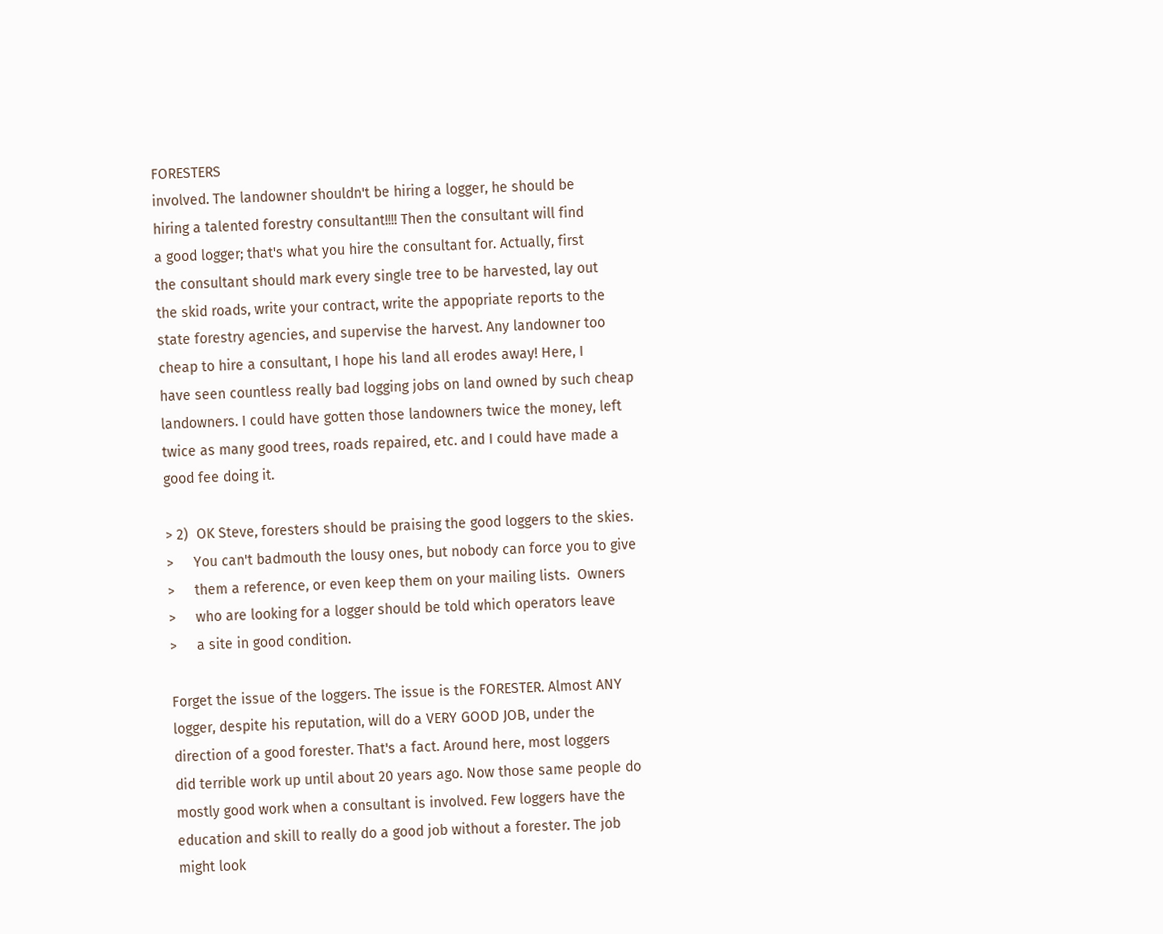FORESTERS
involved. The landowner shouldn't be hiring a logger, he should be
hiring a talented forestry consultant!!!! Then the consultant will find
a good logger; that's what you hire the consultant for. Actually, first
the consultant should mark every single tree to be harvested, lay out
the skid roads, write your contract, write the appopriate reports to the
state forestry agencies, and supervise the harvest. Any landowner too
cheap to hire a consultant, I hope his land all erodes away! Here, I
have seen countless really bad logging jobs on land owned by such cheap
landowners. I could have gotten those landowners twice the money, left
twice as many good trees, roads repaired, etc. and I could have made a
good fee doing it.

> 2)  OK Steve, foresters should be praising the good loggers to the skies.
>     You can't badmouth the lousy ones, but nobody can force you to give
>     them a reference, or even keep them on your mailing lists.  Owners
>     who are looking for a logger should be told which operators leave
>     a site in good condition.

Forget the issue of the loggers. The issue is the FORESTER. Almost ANY
logger, despite his reputation, will do a VERY GOOD JOB, under the
direction of a good forester. That's a fact. Around here, most loggers
did terrible work up until about 20 years ago. Now those same people do
mostly good work when a consultant is involved. Few loggers have the
education and skill to really do a good job without a forester. The job
might look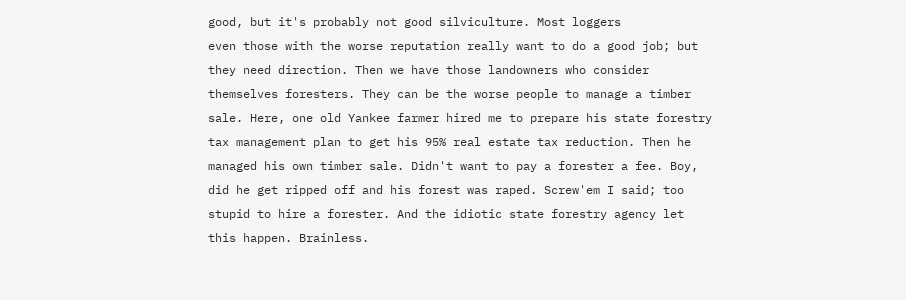good, but it's probably not good silviculture. Most loggers
even those with the worse reputation really want to do a good job; but
they need direction. Then we have those landowners who consider
themselves foresters. They can be the worse people to manage a timber
sale. Here, one old Yankee farmer hired me to prepare his state forestry
tax management plan to get his 95% real estate tax reduction. Then he
managed his own timber sale. Didn't want to pay a forester a fee. Boy,
did he get ripped off and his forest was raped. Screw'em I said; too
stupid to hire a forester. And the idiotic state forestry agency let
this happen. Brainless.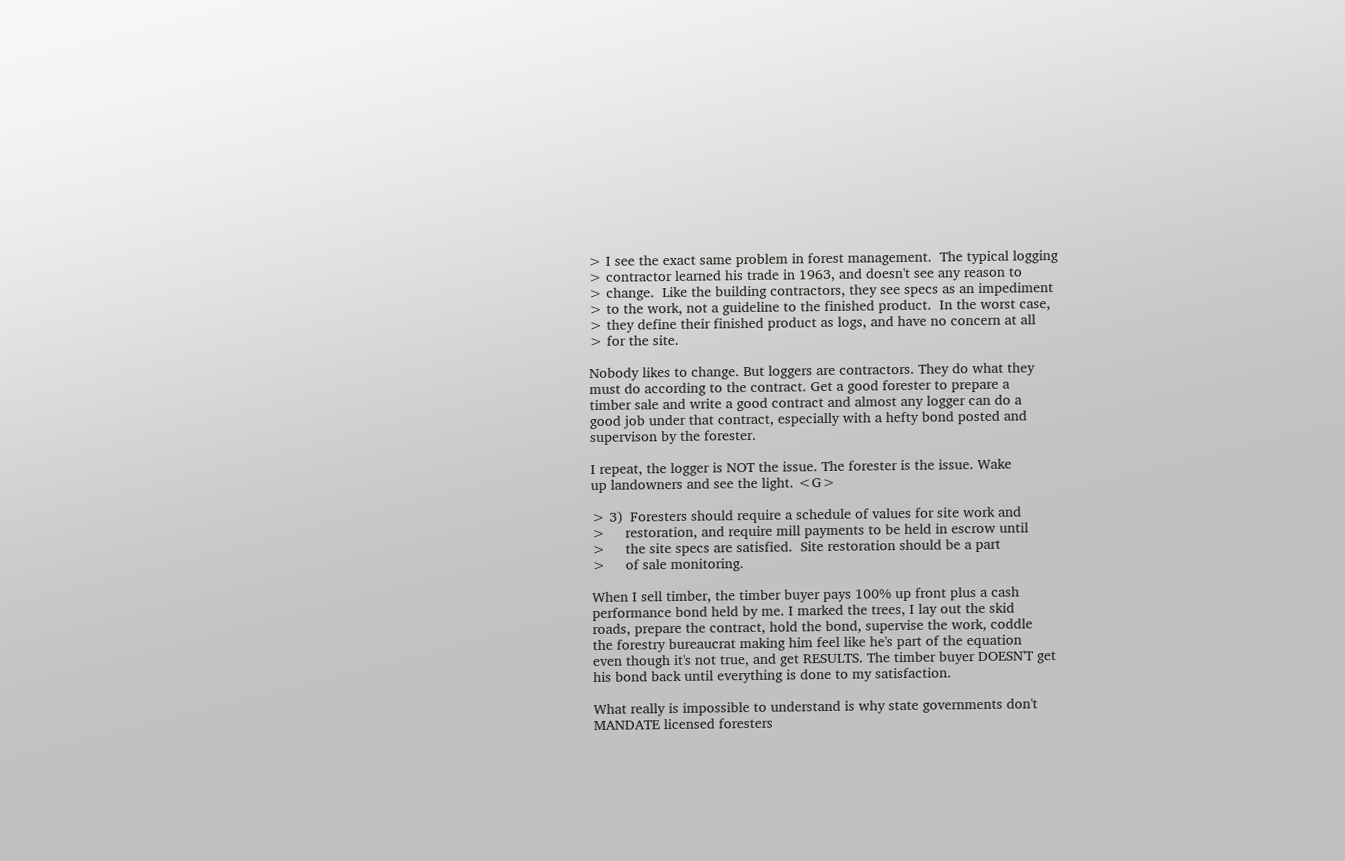> I see the exact same problem in forest management.  The typical logging
> contractor learned his trade in 1963, and doesn't see any reason to
> change.  Like the building contractors, they see specs as an impediment
> to the work, not a guideline to the finished product.  In the worst case,
> they define their finished product as logs, and have no concern at all
> for the site.

Nobody likes to change. But loggers are contractors. They do what they
must do according to the contract. Get a good forester to prepare a
timber sale and write a good contract and almost any logger can do a
good job under that contract, especially with a hefty bond posted and
supervison by the forester.

I repeat, the logger is NOT the issue. The forester is the issue. Wake
up landowners and see the light. <G>

> 3)  Foresters should require a schedule of values for site work and
>     restoration, and require mill payments to be held in escrow until
>     the site specs are satisfied.  Site restoration should be a part
>     of sale monitoring.

When I sell timber, the timber buyer pays 100% up front plus a cash
performance bond held by me. I marked the trees, I lay out the skid
roads, prepare the contract, hold the bond, supervise the work, coddle
the forestry bureaucrat making him feel like he's part of the equation
even though it's not true, and get RESULTS. The timber buyer DOESN'T get
his bond back until everything is done to my satisfaction.

What really is impossible to understand is why state governments don't
MANDATE licensed foresters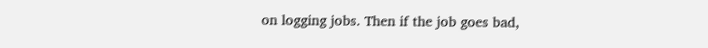on logging jobs. Then if the job goes bad,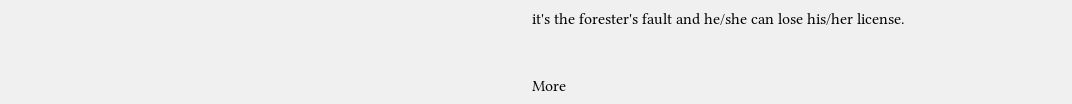it's the forester's fault and he/she can lose his/her license.


More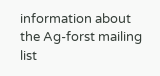information about the Ag-forst mailing list